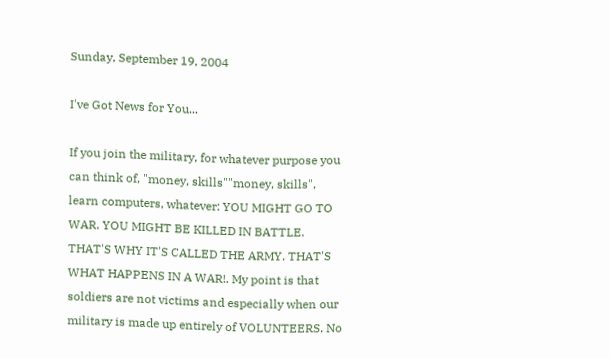Sunday, September 19, 2004

I've Got News for You...

If you join the military, for whatever purpose you can think of, "money, skills""money, skills", learn computers, whatever: YOU MIGHT GO TO WAR. YOU MIGHT BE KILLED IN BATTLE. THAT'S WHY IT'S CALLED THE ARMY. THAT'S WHAT HAPPENS IN A WAR!. My point is that soldiers are not victims and especially when our military is made up entirely of VOLUNTEERS. No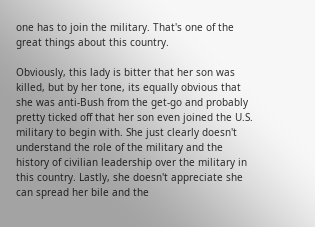one has to join the military. That's one of the great things about this country.

Obviously, this lady is bitter that her son was killed, but by her tone, its equally obvious that she was anti-Bush from the get-go and probably pretty ticked off that her son even joined the U.S. military to begin with. She just clearly doesn't understand the role of the military and the history of civilian leadership over the military in this country. Lastly, she doesn't appreciate she can spread her bile and the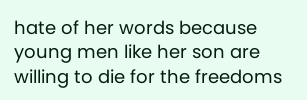hate of her words because young men like her son are willing to die for the freedoms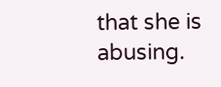that she is abusing.